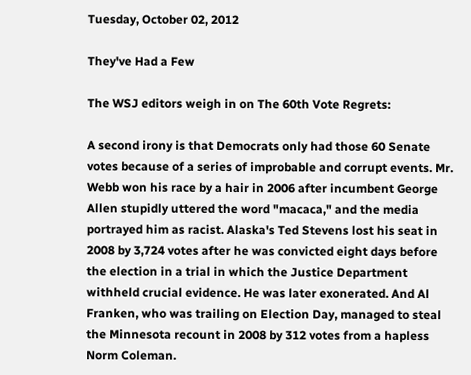Tuesday, October 02, 2012

They've Had a Few

The WSJ editors weigh in on The 60th Vote Regrets:

A second irony is that Democrats only had those 60 Senate votes because of a series of improbable and corrupt events. Mr. Webb won his race by a hair in 2006 after incumbent George Allen stupidly uttered the word "macaca," and the media portrayed him as racist. Alaska's Ted Stevens lost his seat in 2008 by 3,724 votes after he was convicted eight days before the election in a trial in which the Justice Department withheld crucial evidence. He was later exonerated. And Al Franken, who was trailing on Election Day, managed to steal the Minnesota recount in 2008 by 312 votes from a hapless Norm Coleman.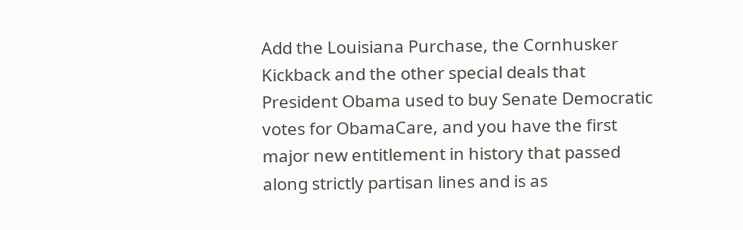Add the Louisiana Purchase, the Cornhusker Kickback and the other special deals that President Obama used to buy Senate Democratic votes for ObamaCare, and you have the first major new entitlement in history that passed along strictly partisan lines and is as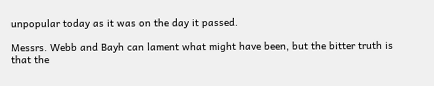unpopular today as it was on the day it passed.

Messrs. Webb and Bayh can lament what might have been, but the bitter truth is that the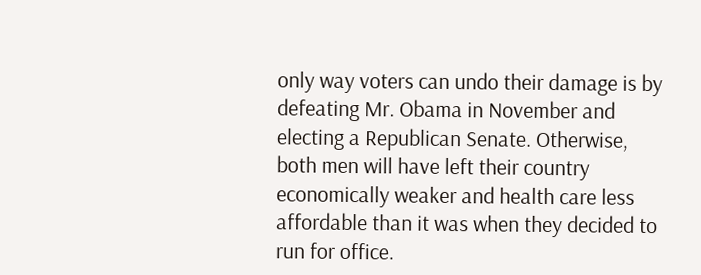only way voters can undo their damage is by defeating Mr. Obama in November and electing a Republican Senate. Otherwise, both men will have left their country economically weaker and health care less affordable than it was when they decided to run for office.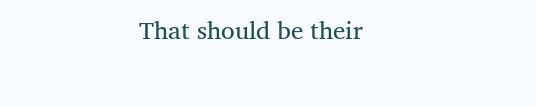That should be their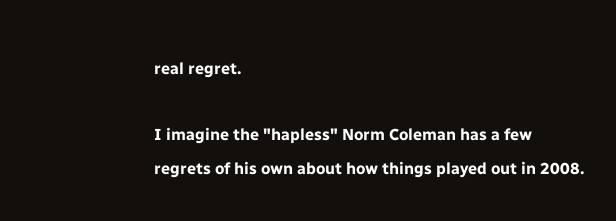real regret.

I imagine the "hapless" Norm Coleman has a few regrets of his own about how things played out in 2008.